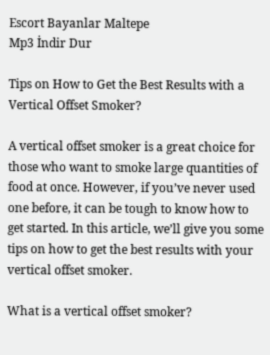Escort Bayanlar Maltepe
Mp3 İndir Dur

Tips on How to Get the Best Results with a Vertical Offset Smoker?

A vertical offset smoker is a great choice for those who want to smoke large quantities of food at once. However, if you’ve never used one before, it can be tough to know how to get started. In this article, we’ll give you some tips on how to get the best results with your vertical offset smoker.

What is a vertical offset smoker?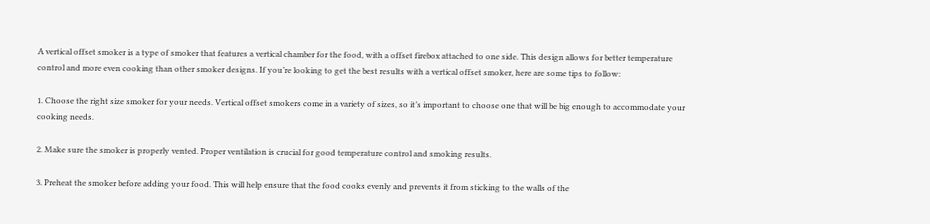A vertical offset smoker is a type of smoker that features a vertical chamber for the food, with a offset firebox attached to one side. This design allows for better temperature control and more even cooking than other smoker designs. If you’re looking to get the best results with a vertical offset smoker, here are some tips to follow:

1. Choose the right size smoker for your needs. Vertical offset smokers come in a variety of sizes, so it’s important to choose one that will be big enough to accommodate your cooking needs.

2. Make sure the smoker is properly vented. Proper ventilation is crucial for good temperature control and smoking results.

3. Preheat the smoker before adding your food. This will help ensure that the food cooks evenly and prevents it from sticking to the walls of the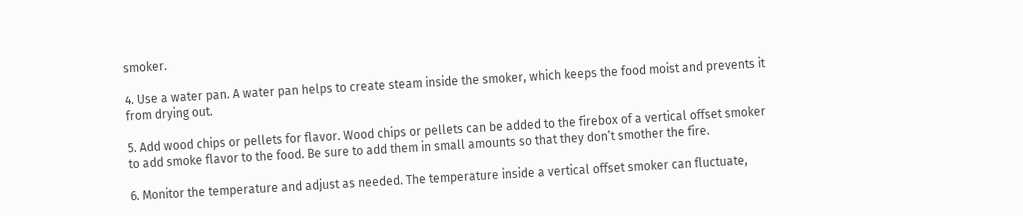smoker.

4. Use a water pan. A water pan helps to create steam inside the smoker, which keeps the food moist and prevents it from drying out.

5. Add wood chips or pellets for flavor. Wood chips or pellets can be added to the firebox of a vertical offset smoker to add smoke flavor to the food. Be sure to add them in small amounts so that they don’t smother the fire.

6. Monitor the temperature and adjust as needed. The temperature inside a vertical offset smoker can fluctuate,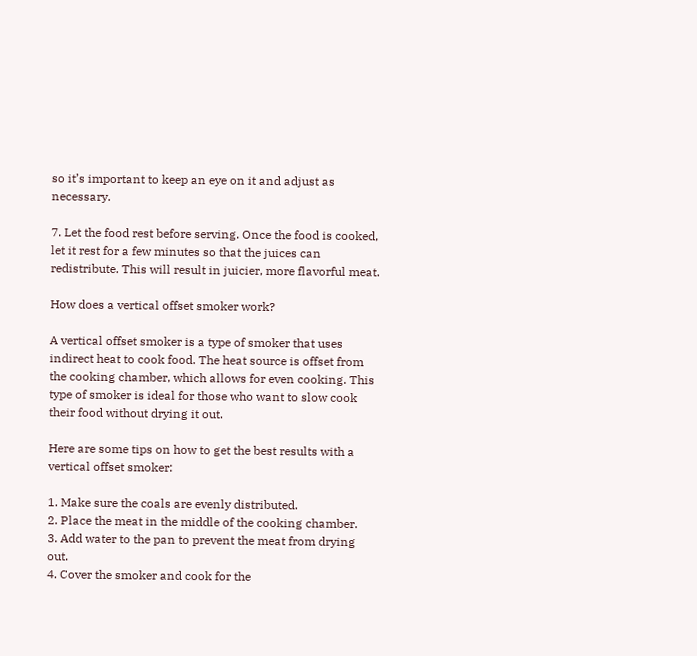so it’s important to keep an eye on it and adjust as necessary.

7. Let the food rest before serving. Once the food is cooked, let it rest for a few minutes so that the juices can redistribute. This will result in juicier, more flavorful meat.

How does a vertical offset smoker work?

A vertical offset smoker is a type of smoker that uses indirect heat to cook food. The heat source is offset from the cooking chamber, which allows for even cooking. This type of smoker is ideal for those who want to slow cook their food without drying it out.

Here are some tips on how to get the best results with a vertical offset smoker:

1. Make sure the coals are evenly distributed.
2. Place the meat in the middle of the cooking chamber.
3. Add water to the pan to prevent the meat from drying out.
4. Cover the smoker and cook for the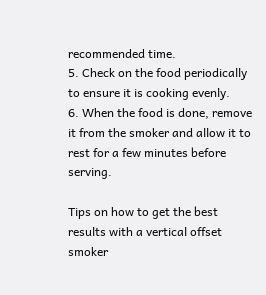recommended time.
5. Check on the food periodically to ensure it is cooking evenly.
6. When the food is done, remove it from the smoker and allow it to rest for a few minutes before serving.

Tips on how to get the best results with a vertical offset smoker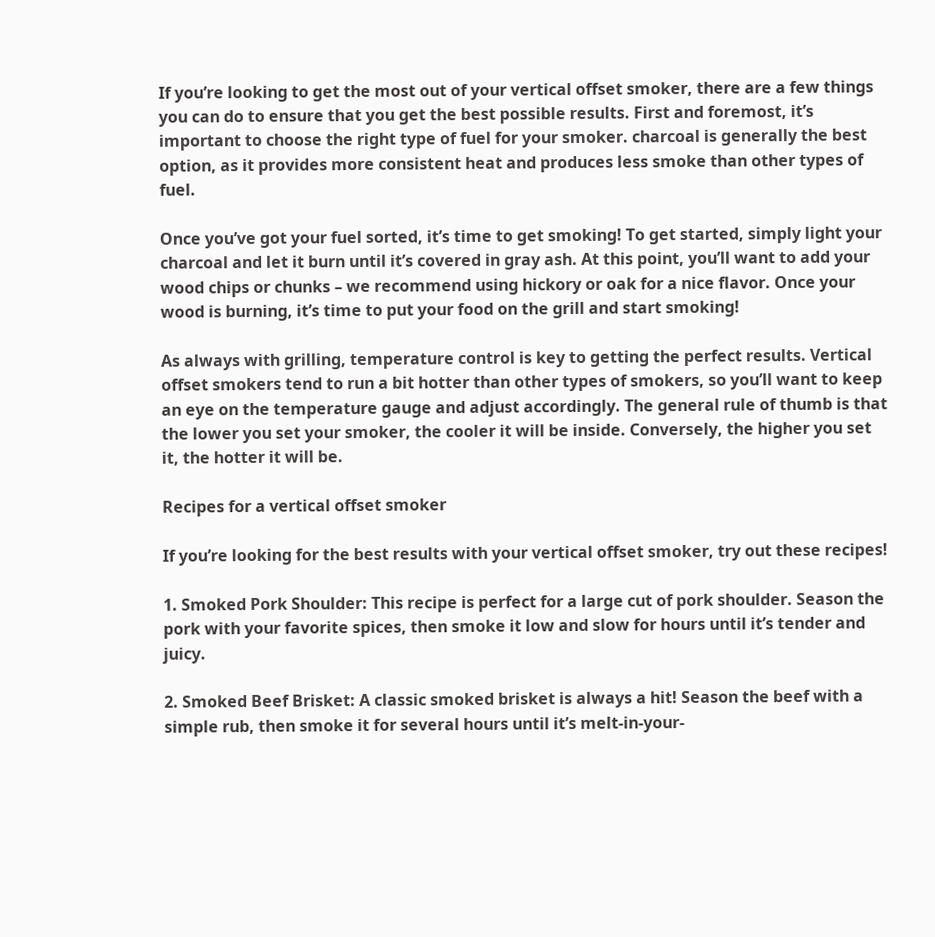If you’re looking to get the most out of your vertical offset smoker, there are a few things you can do to ensure that you get the best possible results. First and foremost, it’s important to choose the right type of fuel for your smoker. charcoal is generally the best option, as it provides more consistent heat and produces less smoke than other types of fuel.

Once you’ve got your fuel sorted, it’s time to get smoking! To get started, simply light your charcoal and let it burn until it’s covered in gray ash. At this point, you’ll want to add your wood chips or chunks – we recommend using hickory or oak for a nice flavor. Once your wood is burning, it’s time to put your food on the grill and start smoking!

As always with grilling, temperature control is key to getting the perfect results. Vertical offset smokers tend to run a bit hotter than other types of smokers, so you’ll want to keep an eye on the temperature gauge and adjust accordingly. The general rule of thumb is that the lower you set your smoker, the cooler it will be inside. Conversely, the higher you set it, the hotter it will be.

Recipes for a vertical offset smoker

If you’re looking for the best results with your vertical offset smoker, try out these recipes!

1. Smoked Pork Shoulder: This recipe is perfect for a large cut of pork shoulder. Season the pork with your favorite spices, then smoke it low and slow for hours until it’s tender and juicy.

2. Smoked Beef Brisket: A classic smoked brisket is always a hit! Season the beef with a simple rub, then smoke it for several hours until it’s melt-in-your-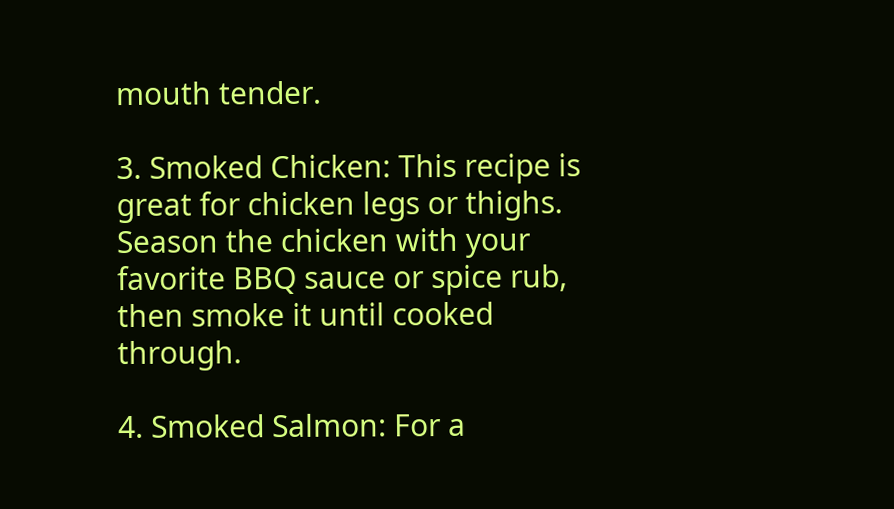mouth tender.

3. Smoked Chicken: This recipe is great for chicken legs or thighs. Season the chicken with your favorite BBQ sauce or spice rub, then smoke it until cooked through.

4. Smoked Salmon: For a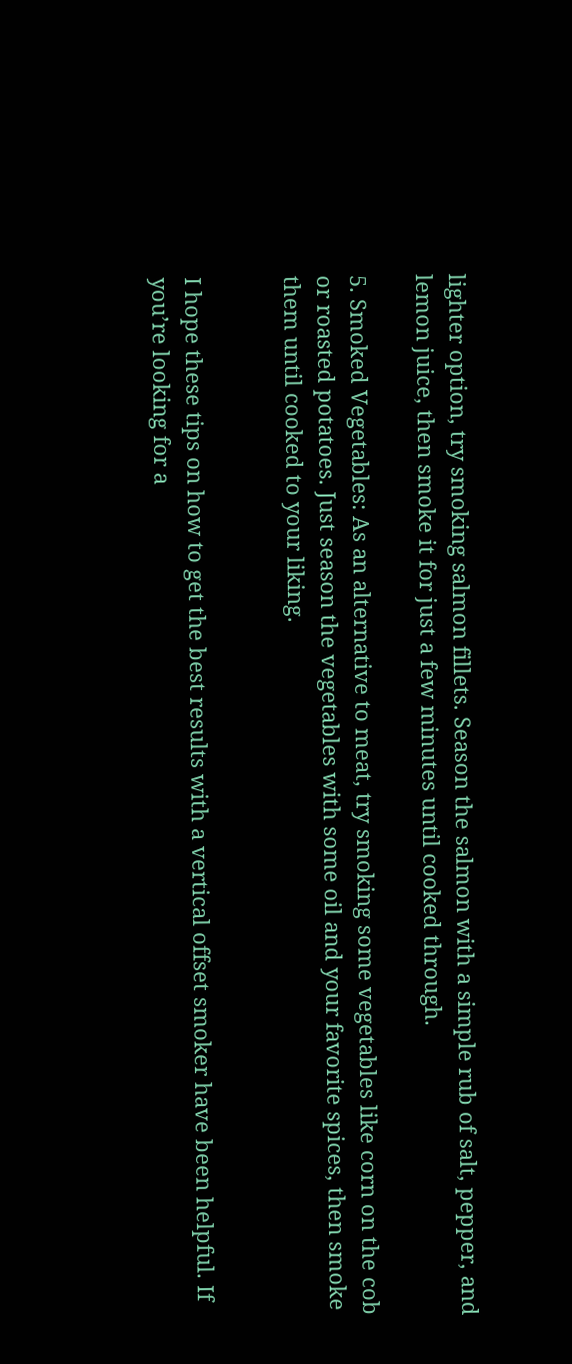lighter option, try smoking salmon fillets. Season the salmon with a simple rub of salt, pepper, and lemon juice, then smoke it for just a few minutes until cooked through.

5. Smoked Vegetables: As an alternative to meat, try smoking some vegetables like corn on the cob or roasted potatoes. Just season the vegetables with some oil and your favorite spices, then smoke them until cooked to your liking.


I hope these tips on how to get the best results with a vertical offset smoker have been helpful. If you’re looking for a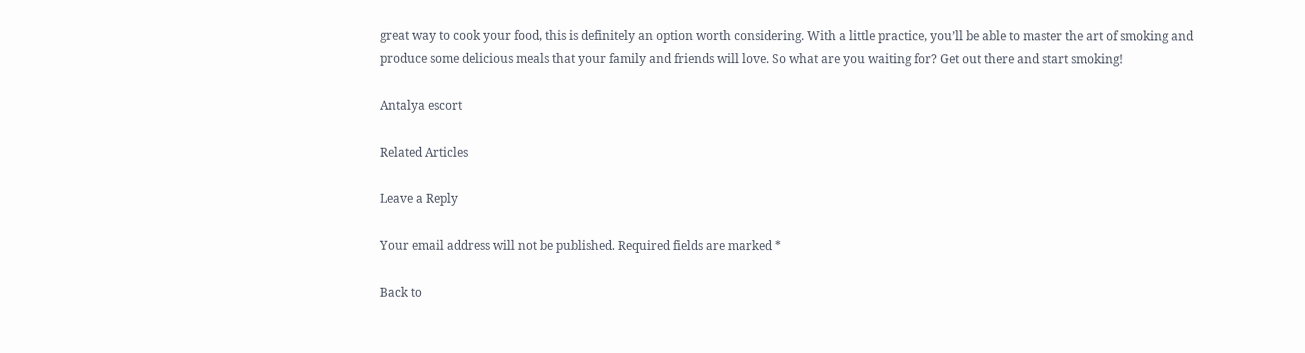great way to cook your food, this is definitely an option worth considering. With a little practice, you’ll be able to master the art of smoking and produce some delicious meals that your family and friends will love. So what are you waiting for? Get out there and start smoking!

Antalya escort

Related Articles

Leave a Reply

Your email address will not be published. Required fields are marked *

Back to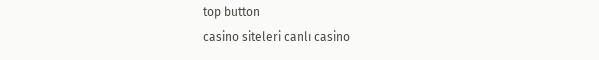top button
casino siteleri canlı casino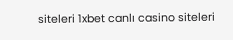siteleri 1xbet canlı casino siteleri